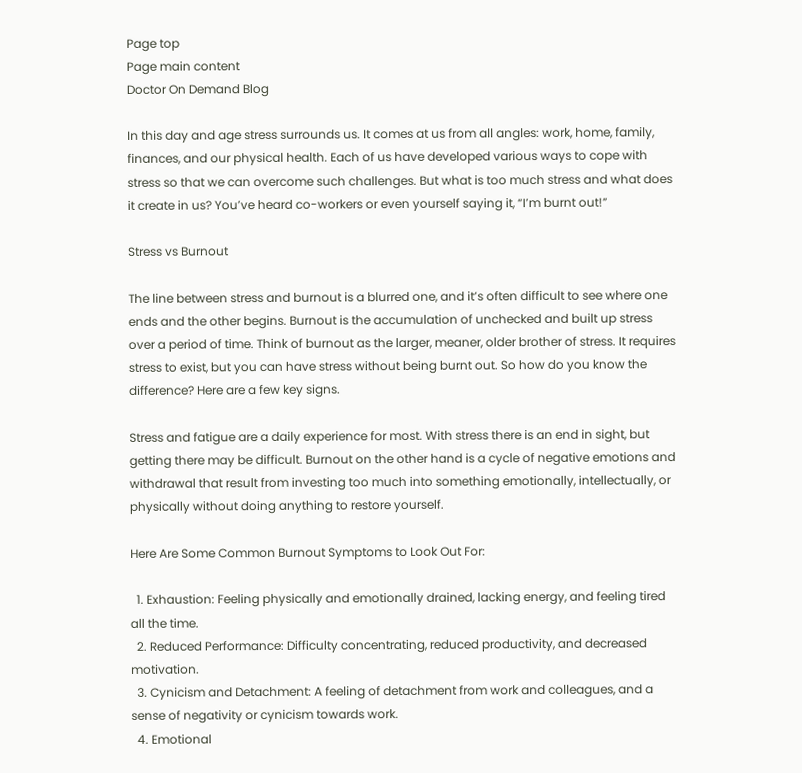Page top
Page main content
Doctor On Demand Blog

In this day and age stress surrounds us. It comes at us from all angles: work, home, family, finances, and our physical health. Each of us have developed various ways to cope with stress so that we can overcome such challenges. But what is too much stress and what does it create in us? You’ve heard co-workers or even yourself saying it, “I’m burnt out!”

Stress vs Burnout

The line between stress and burnout is a blurred one, and it’s often difficult to see where one ends and the other begins. Burnout is the accumulation of unchecked and built up stress over a period of time. Think of burnout as the larger, meaner, older brother of stress. It requires stress to exist, but you can have stress without being burnt out. So how do you know the difference? Here are a few key signs.

Stress and fatigue are a daily experience for most. With stress there is an end in sight, but getting there may be difficult. Burnout on the other hand is a cycle of negative emotions and withdrawal that result from investing too much into something emotionally, intellectually, or physically without doing anything to restore yourself.

Here Are Some Common Burnout Symptoms to Look Out For:

  1. Exhaustion: Feeling physically and emotionally drained, lacking energy, and feeling tired all the time.
  2. Reduced Performance: Difficulty concentrating, reduced productivity, and decreased motivation.
  3. Cynicism and Detachment: A feeling of detachment from work and colleagues, and a sense of negativity or cynicism towards work.
  4. Emotional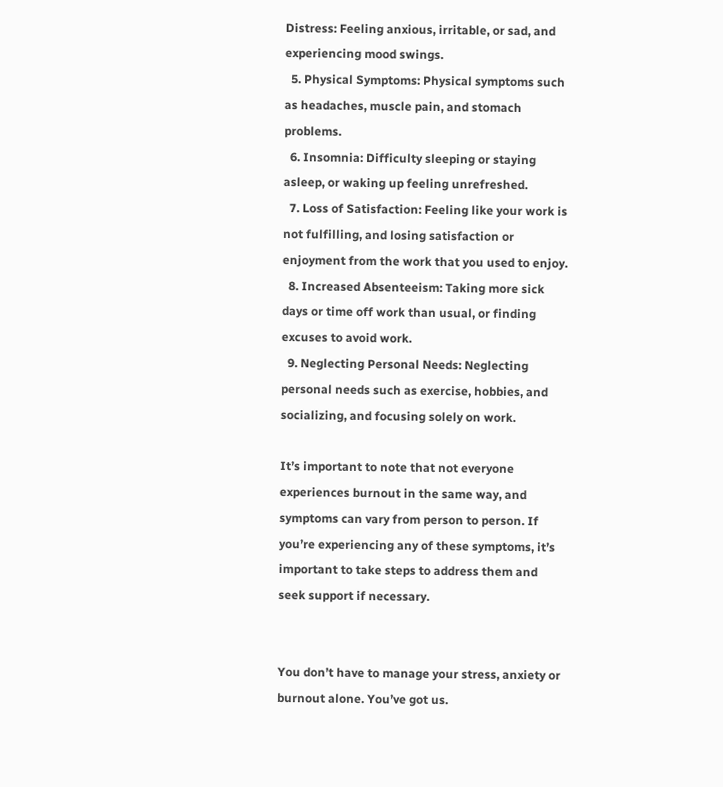Distress: Feeling anxious, irritable, or sad, and experiencing mood swings.
  5. Physical Symptoms: Physical symptoms such as headaches, muscle pain, and stomach problems.
  6. Insomnia: Difficulty sleeping or staying asleep, or waking up feeling unrefreshed.
  7. Loss of Satisfaction: Feeling like your work is not fulfilling, and losing satisfaction or enjoyment from the work that you used to enjoy.
  8. Increased Absenteeism: Taking more sick days or time off work than usual, or finding excuses to avoid work.
  9. Neglecting Personal Needs: Neglecting personal needs such as exercise, hobbies, and socializing, and focusing solely on work.

It’s important to note that not everyone experiences burnout in the same way, and symptoms can vary from person to person. If you’re experiencing any of these symptoms, it’s important to take steps to address them and seek support if necessary.


You don’t have to manage your stress, anxiety or burnout alone. You’ve got us.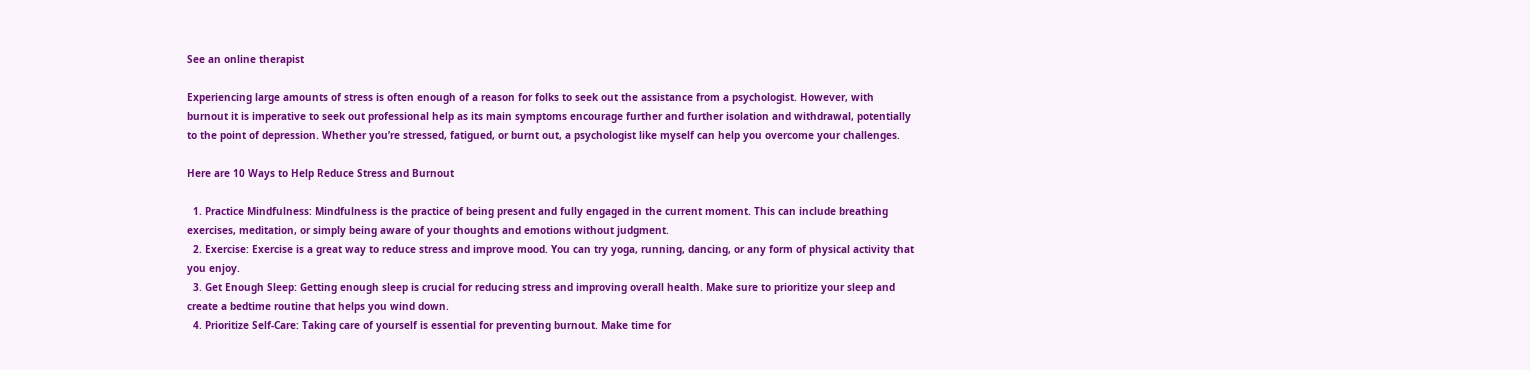See an online therapist

Experiencing large amounts of stress is often enough of a reason for folks to seek out the assistance from a psychologist. However, with burnout it is imperative to seek out professional help as its main symptoms encourage further and further isolation and withdrawal, potentially to the point of depression. Whether you’re stressed, fatigued, or burnt out, a psychologist like myself can help you overcome your challenges.

Here are 10 Ways to Help Reduce Stress and Burnout

  1. Practice Mindfulness: Mindfulness is the practice of being present and fully engaged in the current moment. This can include breathing exercises, meditation, or simply being aware of your thoughts and emotions without judgment.
  2. Exercise: Exercise is a great way to reduce stress and improve mood. You can try yoga, running, dancing, or any form of physical activity that you enjoy.
  3. Get Enough Sleep: Getting enough sleep is crucial for reducing stress and improving overall health. Make sure to prioritize your sleep and create a bedtime routine that helps you wind down.
  4. Prioritize Self-Care: Taking care of yourself is essential for preventing burnout. Make time for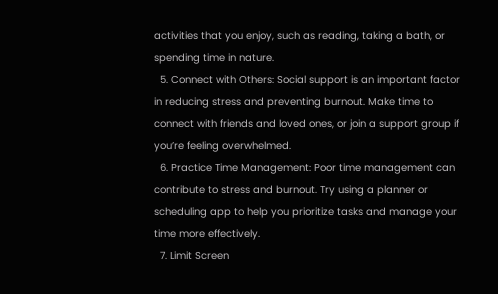activities that you enjoy, such as reading, taking a bath, or spending time in nature.
  5. Connect with Others: Social support is an important factor in reducing stress and preventing burnout. Make time to connect with friends and loved ones, or join a support group if you’re feeling overwhelmed.
  6. Practice Time Management: Poor time management can contribute to stress and burnout. Try using a planner or scheduling app to help you prioritize tasks and manage your time more effectively.
  7. Limit Screen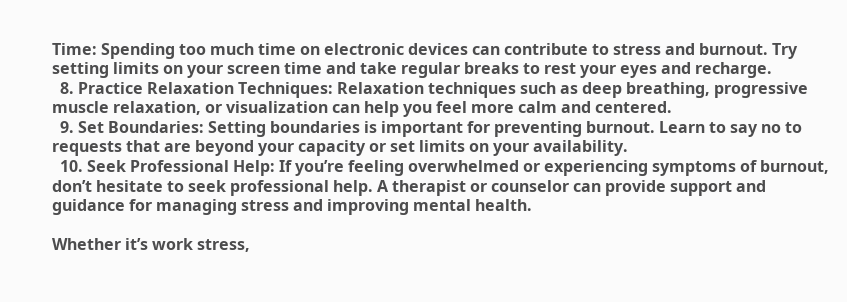Time: Spending too much time on electronic devices can contribute to stress and burnout. Try setting limits on your screen time and take regular breaks to rest your eyes and recharge.
  8. Practice Relaxation Techniques: Relaxation techniques such as deep breathing, progressive muscle relaxation, or visualization can help you feel more calm and centered.
  9. Set Boundaries: Setting boundaries is important for preventing burnout. Learn to say no to requests that are beyond your capacity or set limits on your availability.
  10. Seek Professional Help: If you’re feeling overwhelmed or experiencing symptoms of burnout, don’t hesitate to seek professional help. A therapist or counselor can provide support and guidance for managing stress and improving mental health.

Whether it’s work stress,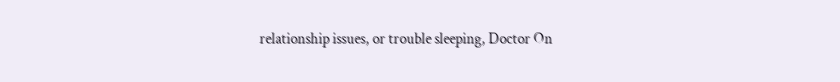relationship issues, or trouble sleeping, Doctor On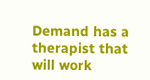Demand has a therapist that will work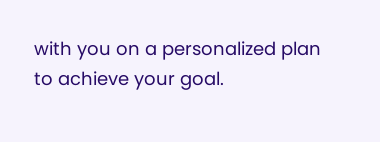with you on a personalized plan to achieve your goal.